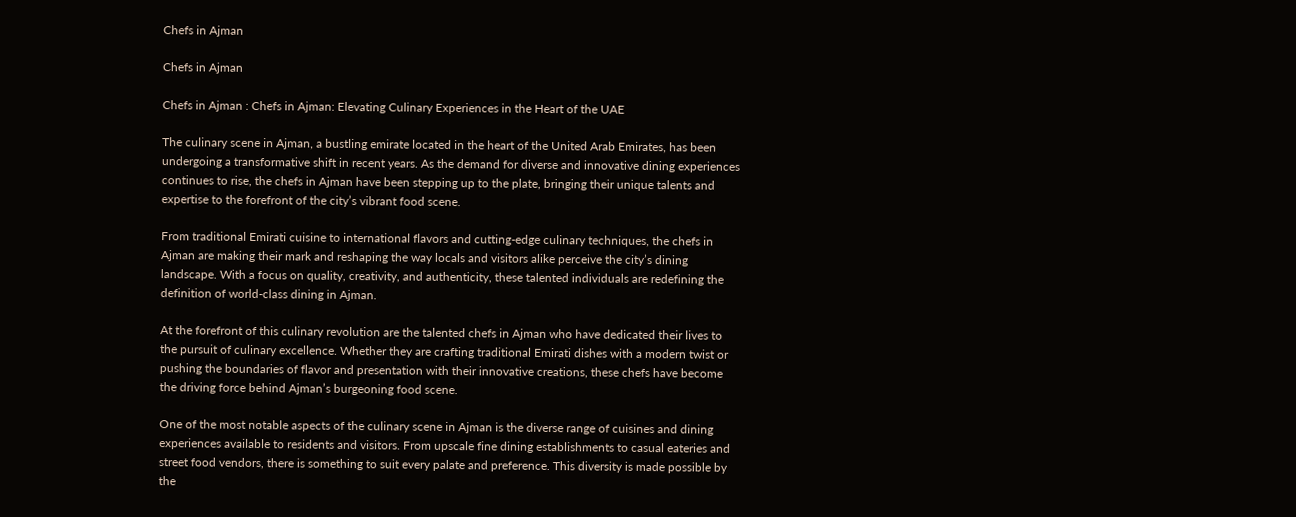Chefs in Ajman

Chefs in Ajman

Chefs in Ajman : Chefs in Ajman: Elevating Culinary Experiences in the Heart of the UAE

The culinary scene in Ajman, a bustling emirate located in the heart of the United Arab Emirates, has been undergoing a transformative shift in recent years. As the demand for diverse and innovative dining experiences continues to rise, the chefs in Ajman have been stepping up to the plate, bringing their unique talents and expertise to the forefront of the city’s vibrant food scene.

From traditional Emirati cuisine to international flavors and cutting-edge culinary techniques, the chefs in Ajman are making their mark and reshaping the way locals and visitors alike perceive the city’s dining landscape. With a focus on quality, creativity, and authenticity, these talented individuals are redefining the definition of world-class dining in Ajman.

At the forefront of this culinary revolution are the talented chefs in Ajman who have dedicated their lives to the pursuit of culinary excellence. Whether they are crafting traditional Emirati dishes with a modern twist or pushing the boundaries of flavor and presentation with their innovative creations, these chefs have become the driving force behind Ajman’s burgeoning food scene.

One of the most notable aspects of the culinary scene in Ajman is the diverse range of cuisines and dining experiences available to residents and visitors. From upscale fine dining establishments to casual eateries and street food vendors, there is something to suit every palate and preference. This diversity is made possible by the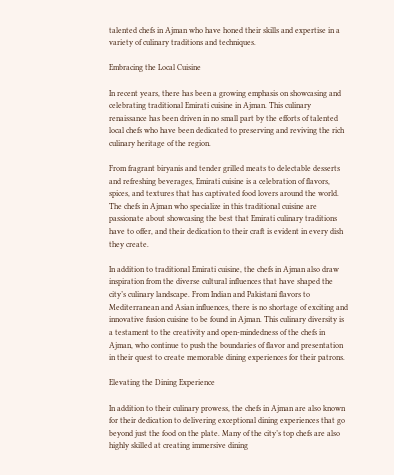talented chefs in Ajman who have honed their skills and expertise in a variety of culinary traditions and techniques.

Embracing the Local Cuisine

In recent years, there has been a growing emphasis on showcasing and celebrating traditional Emirati cuisine in Ajman. This culinary renaissance has been driven in no small part by the efforts of talented local chefs who have been dedicated to preserving and reviving the rich culinary heritage of the region.

From fragrant biryanis and tender grilled meats to delectable desserts and refreshing beverages, Emirati cuisine is a celebration of flavors, spices, and textures that has captivated food lovers around the world. The chefs in Ajman who specialize in this traditional cuisine are passionate about showcasing the best that Emirati culinary traditions have to offer, and their dedication to their craft is evident in every dish they create.

In addition to traditional Emirati cuisine, the chefs in Ajman also draw inspiration from the diverse cultural influences that have shaped the city’s culinary landscape. From Indian and Pakistani flavors to Mediterranean and Asian influences, there is no shortage of exciting and innovative fusion cuisine to be found in Ajman. This culinary diversity is a testament to the creativity and open-mindedness of the chefs in Ajman, who continue to push the boundaries of flavor and presentation in their quest to create memorable dining experiences for their patrons.

Elevating the Dining Experience

In addition to their culinary prowess, the chefs in Ajman are also known for their dedication to delivering exceptional dining experiences that go beyond just the food on the plate. Many of the city’s top chefs are also highly skilled at creating immersive dining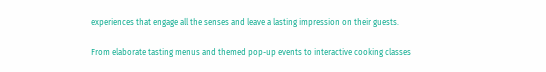experiences that engage all the senses and leave a lasting impression on their guests.

From elaborate tasting menus and themed pop-up events to interactive cooking classes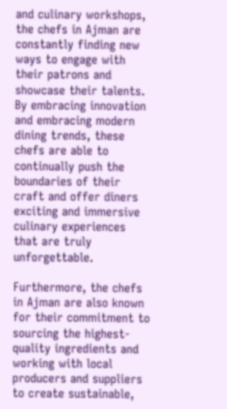and culinary workshops, the chefs in Ajman are constantly finding new ways to engage with their patrons and showcase their talents. By embracing innovation and embracing modern dining trends, these chefs are able to continually push the boundaries of their craft and offer diners exciting and immersive culinary experiences that are truly unforgettable.

Furthermore, the chefs in Ajman are also known for their commitment to sourcing the highest-quality ingredients and working with local producers and suppliers to create sustainable,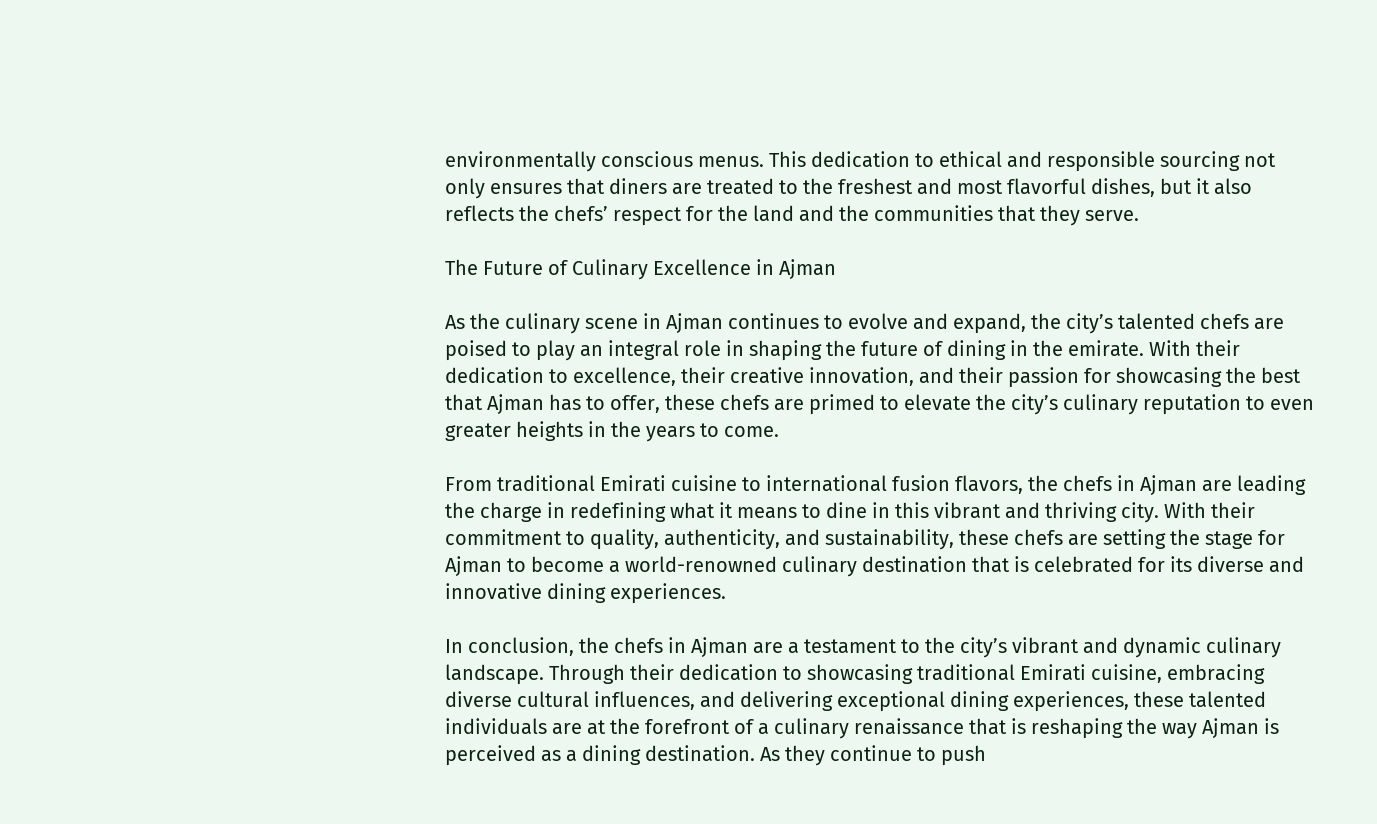environmentally conscious menus. This dedication to ethical and responsible sourcing not only ensures that diners are treated to the freshest and most flavorful dishes, but it also reflects the chefs’ respect for the land and the communities that they serve.

The Future of Culinary Excellence in Ajman

As the culinary scene in Ajman continues to evolve and expand, the city’s talented chefs are poised to play an integral role in shaping the future of dining in the emirate. With their dedication to excellence, their creative innovation, and their passion for showcasing the best that Ajman has to offer, these chefs are primed to elevate the city’s culinary reputation to even greater heights in the years to come.

From traditional Emirati cuisine to international fusion flavors, the chefs in Ajman are leading the charge in redefining what it means to dine in this vibrant and thriving city. With their commitment to quality, authenticity, and sustainability, these chefs are setting the stage for Ajman to become a world-renowned culinary destination that is celebrated for its diverse and innovative dining experiences.

In conclusion, the chefs in Ajman are a testament to the city’s vibrant and dynamic culinary landscape. Through their dedication to showcasing traditional Emirati cuisine, embracing diverse cultural influences, and delivering exceptional dining experiences, these talented individuals are at the forefront of a culinary renaissance that is reshaping the way Ajman is perceived as a dining destination. As they continue to push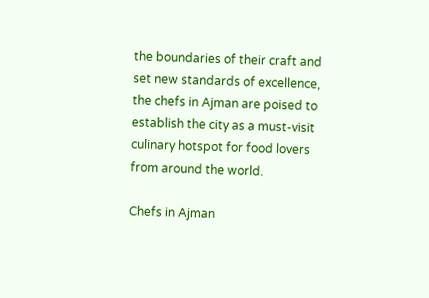the boundaries of their craft and set new standards of excellence, the chefs in Ajman are poised to establish the city as a must-visit culinary hotspot for food lovers from around the world.

Chefs in Ajman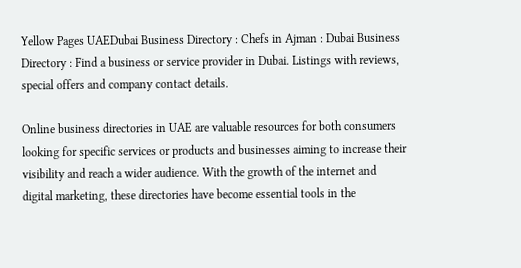Yellow Pages UAEDubai Business Directory : Chefs in Ajman : Dubai Business Directory : Find a business or service provider in Dubai. Listings with reviews, special offers and company contact details.

Online business directories in UAE are valuable resources for both consumers looking for specific services or products and businesses aiming to increase their visibility and reach a wider audience. With the growth of the internet and digital marketing, these directories have become essential tools in the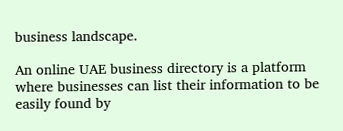business landscape.

An online UAE business directory is a platform where businesses can list their information to be easily found by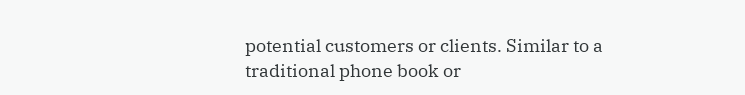potential customers or clients. Similar to a traditional phone book or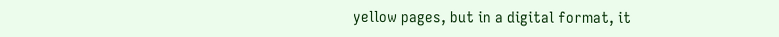yellow pages, but in a digital format, it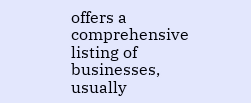offers a comprehensive listing of businesses, usually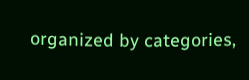organized by categories,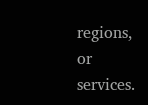regions, or services.